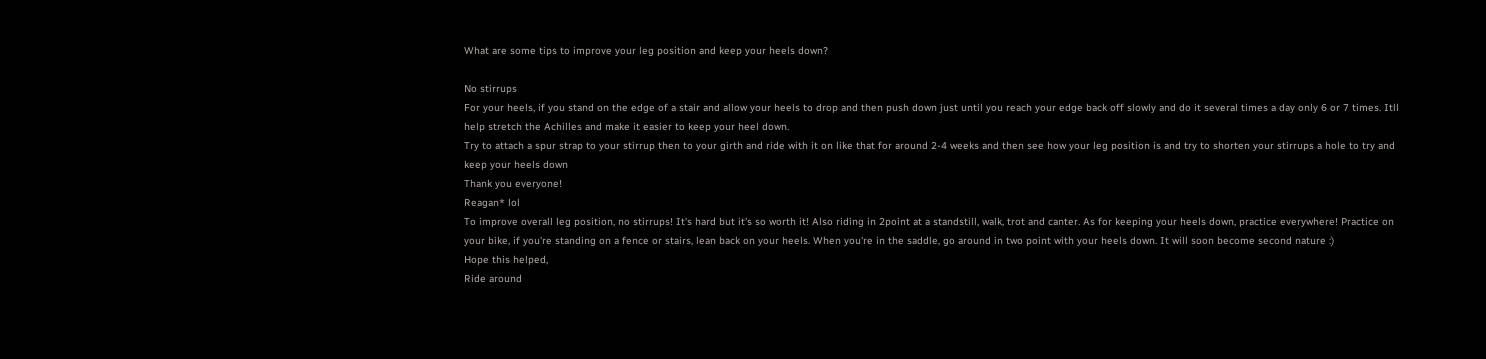What are some tips to improve your leg position and keep your heels down?

No stirrups
For your heels, if you stand on the edge of a stair and allow your heels to drop and then push down just until you reach your edge back off slowly and do it several times a day only 6 or 7 times. Itll help stretch the Achilles and make it easier to keep your heel down.
Try to attach a spur strap to your stirrup then to your girth and ride with it on like that for around 2-4 weeks and then see how your leg position is and try to shorten your stirrups a hole to try and keep your heels down
Thank you everyone!
Reagan* lol
To improve overall leg position, no stirrups! It's hard but it's so worth it! Also riding in 2point at a standstill, walk, trot and canter. As for keeping your heels down, practice everywhere! Practice on your bike, if you're standing on a fence or stairs, lean back on your heels. When you're in the saddle, go around in two point with your heels down. It will soon become second nature :)
Hope this helped,
Ride around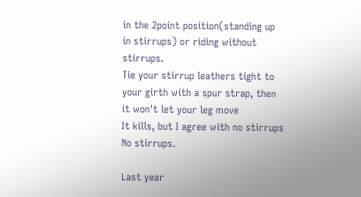in the 2point position(standing up in stirrups) or riding without stirrups.
Tie your stirrup leathers tight to your girth with a spur strap, then it won't let your leg move
It kills, but I agree with no stirrups
No stirrups.

Last year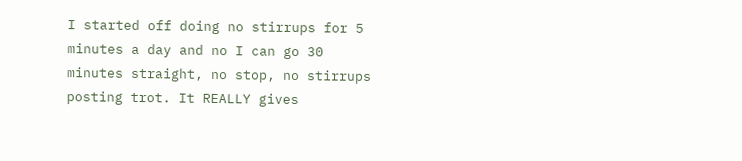I started off doing no stirrups for 5 minutes a day and no I can go 30 minutes straight, no stop, no stirrups posting trot. It REALLY gives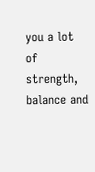you a lot of strength, balance and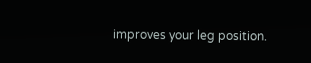improves your leg position.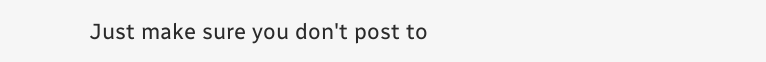Just make sure you don't post to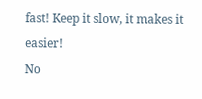fast! Keep it slow, it makes it easier!
No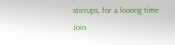stirrups, for a looong time
Join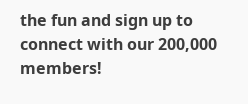the fun and sign up to connect with our 200,000 members!